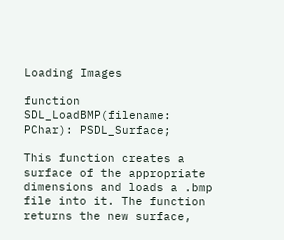Loading Images

function SDL_LoadBMP(filename: PChar): PSDL_Surface;

This function creates a surface of the appropriate dimensions and loads a .bmp file into it. The function returns the new surface,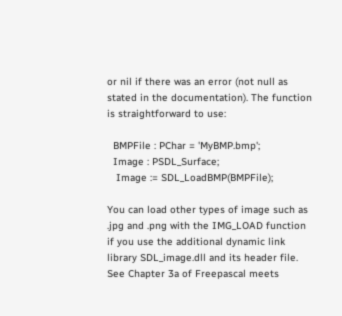or nil if there was an error (not null as stated in the documentation). The function is straightforward to use:

  BMPFile : PChar = 'MyBMP.bmp';
  Image : PSDL_Surface;
   Image := SDL_LoadBMP(BMPFile);

You can load other types of image such as .jpg and .png with the IMG_LOAD function if you use the additional dynamic link library SDL_image.dll and its header file. See Chapter 3a of Freepascal meets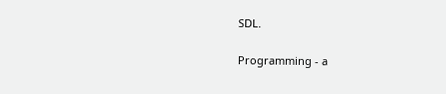SDL.

Programming - a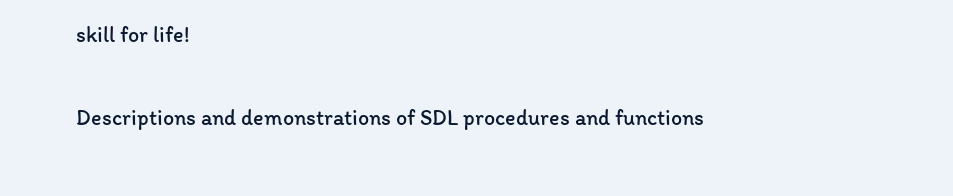skill for life!

Descriptions and demonstrations of SDL procedures and functions